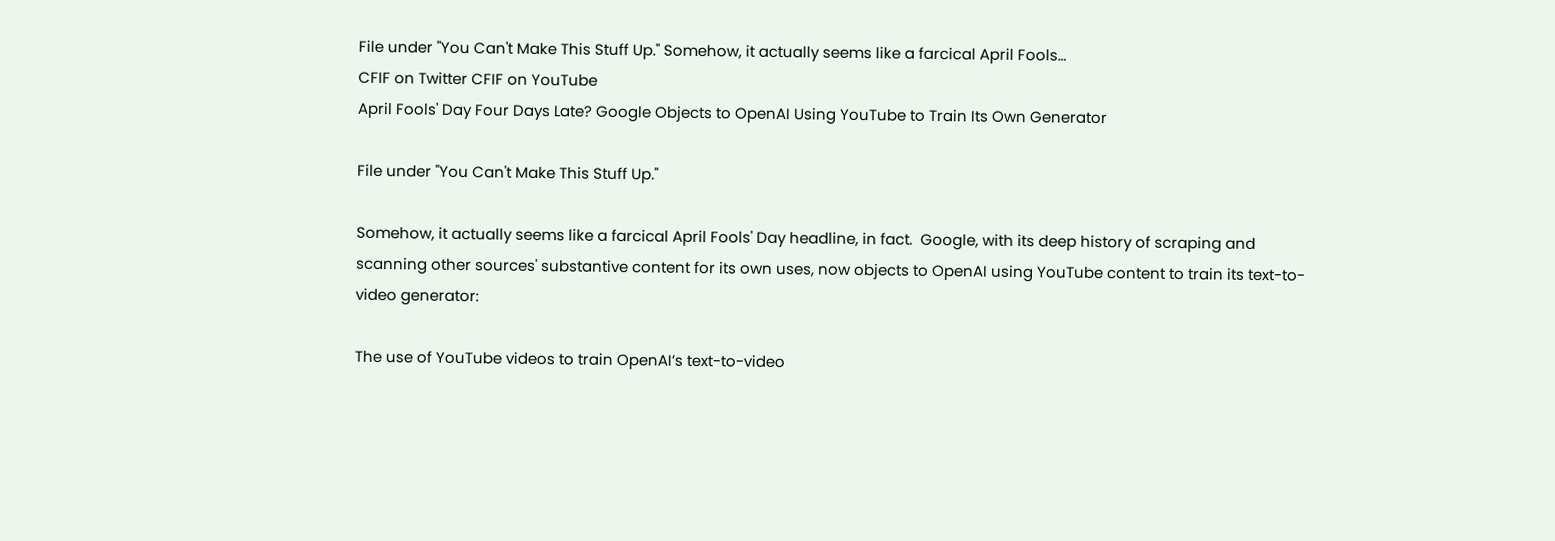File under "You Can't Make This Stuff Up." Somehow, it actually seems like a farcical April Fools…
CFIF on Twitter CFIF on YouTube
April Fools' Day Four Days Late? Google Objects to OpenAI Using YouTube to Train Its Own Generator

File under "You Can't Make This Stuff Up."

Somehow, it actually seems like a farcical April Fools' Day headline, in fact.  Google, with its deep history of scraping and scanning other sources' substantive content for its own uses, now objects to OpenAI using YouTube content to train its text-to-video generator:

The use of YouTube videos to train OpenAI’s text-to-video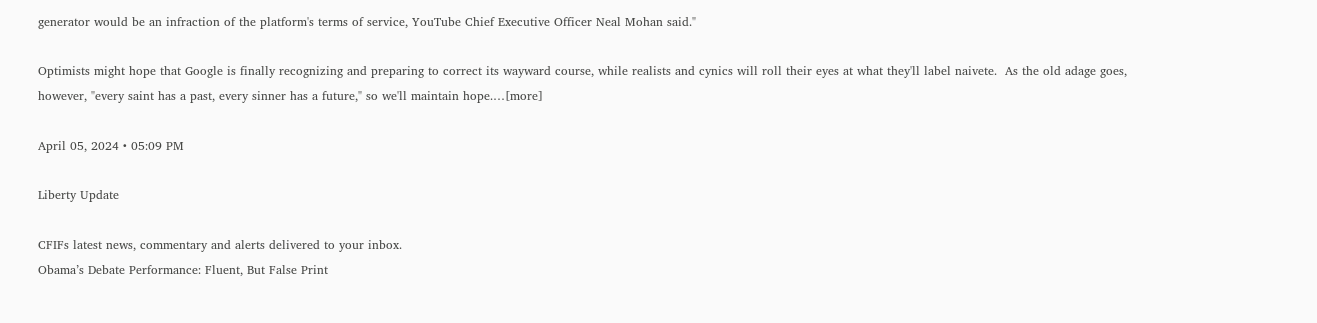generator would be an infraction of the platform's terms of service, YouTube Chief Executive Officer Neal Mohan said."

Optimists might hope that Google is finally recognizing and preparing to correct its wayward course, while realists and cynics will roll their eyes at what they'll label naivete.  As the old adage goes, however, "every saint has a past, every sinner has a future," so we'll maintain hope.…[more]

April 05, 2024 • 05:09 PM

Liberty Update

CFIFs latest news, commentary and alerts delivered to your inbox.
Obama’s Debate Performance: Fluent, But False Print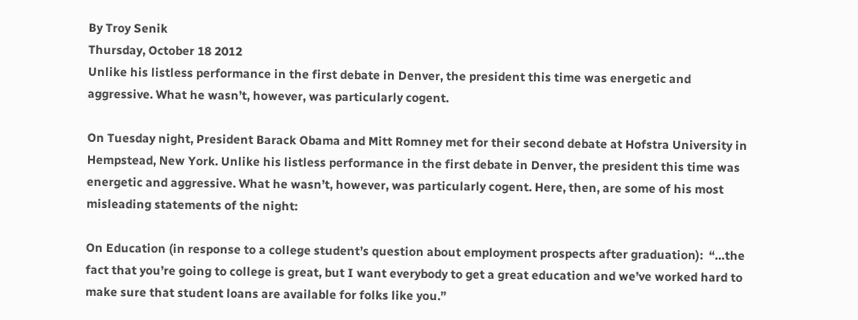By Troy Senik
Thursday, October 18 2012
Unlike his listless performance in the first debate in Denver, the president this time was energetic and aggressive. What he wasn’t, however, was particularly cogent.

On Tuesday night, President Barack Obama and Mitt Romney met for their second debate at Hofstra University in Hempstead, New York. Unlike his listless performance in the first debate in Denver, the president this time was energetic and aggressive. What he wasn’t, however, was particularly cogent. Here, then, are some of his most misleading statements of the night:

On Education (in response to a college student’s question about employment prospects after graduation):  “…the fact that you’re going to college is great, but I want everybody to get a great education and we’ve worked hard to make sure that student loans are available for folks like you.”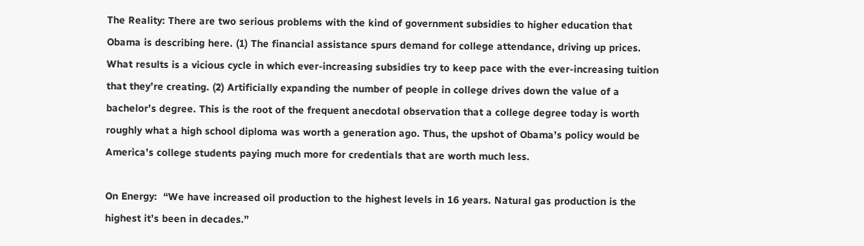The Reality: There are two serious problems with the kind of government subsidies to higher education that Obama is describing here. (1) The financial assistance spurs demand for college attendance, driving up prices. What results is a vicious cycle in which ever-increasing subsidies try to keep pace with the ever-increasing tuition that they’re creating. (2) Artificially expanding the number of people in college drives down the value of a bachelor’s degree. This is the root of the frequent anecdotal observation that a college degree today is worth roughly what a high school diploma was worth a generation ago. Thus, the upshot of Obama’s policy would be America’s college students paying much more for credentials that are worth much less.

On Energy:  “We have increased oil production to the highest levels in 16 years. Natural gas production is the highest it’s been in decades.”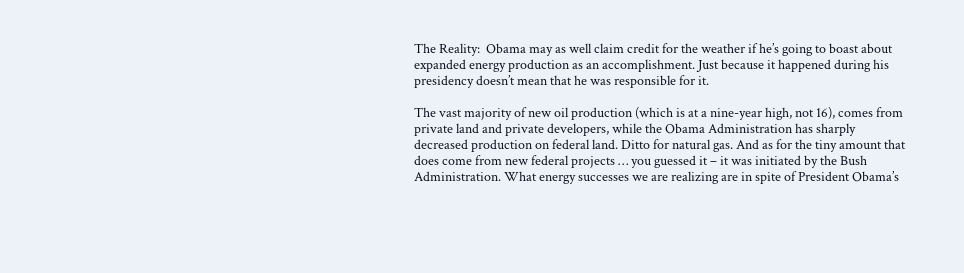The Reality:  Obama may as well claim credit for the weather if he’s going to boast about expanded energy production as an accomplishment. Just because it happened during his presidency doesn’t mean that he was responsible for it.

The vast majority of new oil production (which is at a nine-year high, not 16), comes from private land and private developers, while the Obama Administration has sharply decreased production on federal land. Ditto for natural gas. And as for the tiny amount that does come from new federal projects … you guessed it – it was initiated by the Bush Administration. What energy successes we are realizing are in spite of President Obama’s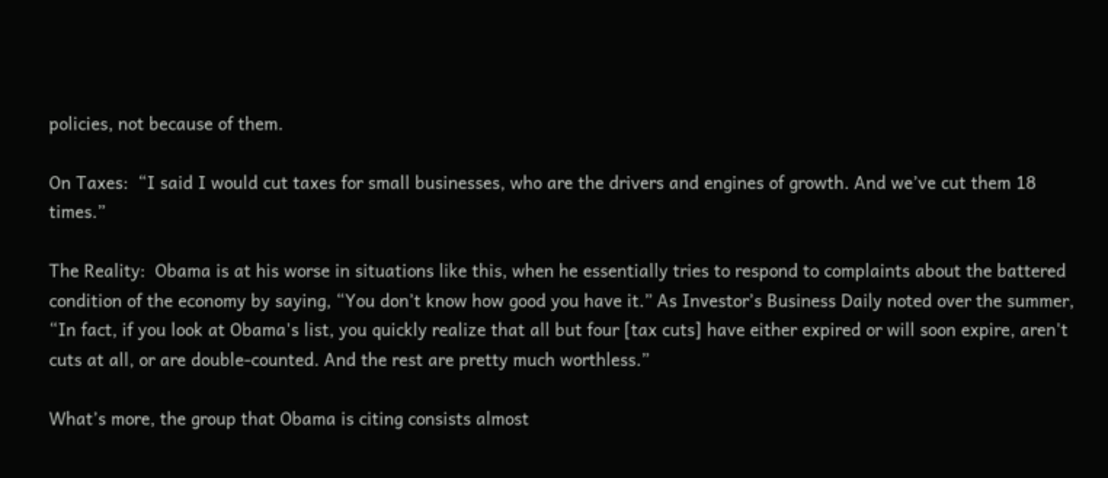policies, not because of them.

On Taxes:  “I said I would cut taxes for small businesses, who are the drivers and engines of growth. And we’ve cut them 18 times.”

The Reality:  Obama is at his worse in situations like this, when he essentially tries to respond to complaints about the battered condition of the economy by saying, “You don’t know how good you have it.” As Investor’s Business Daily noted over the summer, “In fact, if you look at Obama's list, you quickly realize that all but four [tax cuts] have either expired or will soon expire, aren't cuts at all, or are double-counted. And the rest are pretty much worthless.”

What’s more, the group that Obama is citing consists almost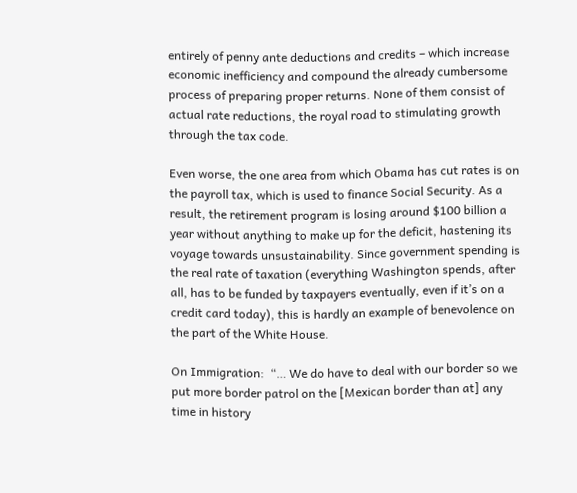entirely of penny ante deductions and credits – which increase economic inefficiency and compound the already cumbersome process of preparing proper returns. None of them consist of actual rate reductions, the royal road to stimulating growth through the tax code.

Even worse, the one area from which Obama has cut rates is on the payroll tax, which is used to finance Social Security. As a result, the retirement program is losing around $100 billion a year without anything to make up for the deficit, hastening its voyage towards unsustainability. Since government spending is the real rate of taxation (everything Washington spends, after all, has to be funded by taxpayers eventually, even if it’s on a credit card today), this is hardly an example of benevolence on the part of the White House.

On Immigration:  “… We do have to deal with our border so we put more border patrol on the [Mexican border than at] any time in history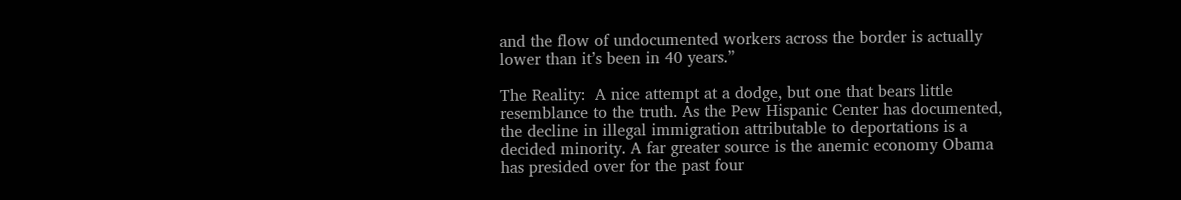and the flow of undocumented workers across the border is actually lower than it’s been in 40 years.”

The Reality:  A nice attempt at a dodge, but one that bears little resemblance to the truth. As the Pew Hispanic Center has documented, the decline in illegal immigration attributable to deportations is a decided minority. A far greater source is the anemic economy Obama has presided over for the past four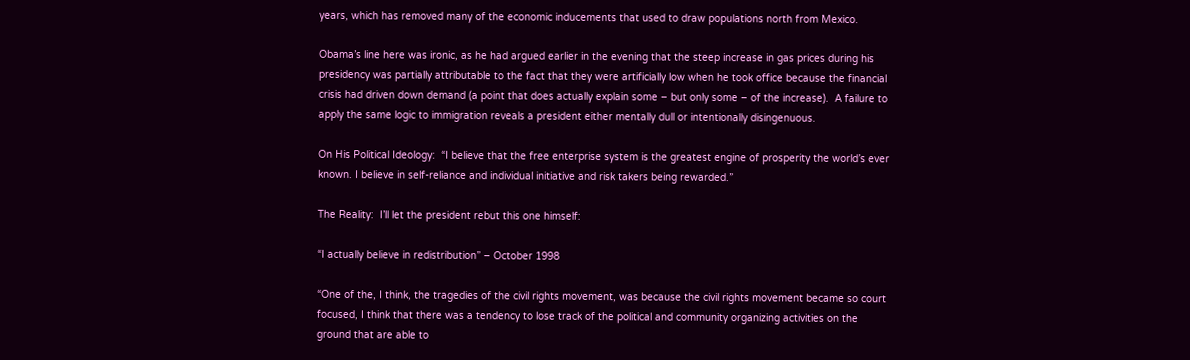years, which has removed many of the economic inducements that used to draw populations north from Mexico.

Obama’s line here was ironic, as he had argued earlier in the evening that the steep increase in gas prices during his presidency was partially attributable to the fact that they were artificially low when he took office because the financial crisis had driven down demand (a point that does actually explain some – but only some – of the increase).  A failure to apply the same logic to immigration reveals a president either mentally dull or intentionally disingenuous.

On His Political Ideology:  “I believe that the free enterprise system is the greatest engine of prosperity the world’s ever known. I believe in self-reliance and individual initiative and risk takers being rewarded.”

The Reality:  I’ll let the president rebut this one himself:

“I actually believe in redistribution” – October 1998

“One of the, I think, the tragedies of the civil rights movement, was because the civil rights movement became so court focused, I think that there was a tendency to lose track of the political and community organizing activities on the ground that are able to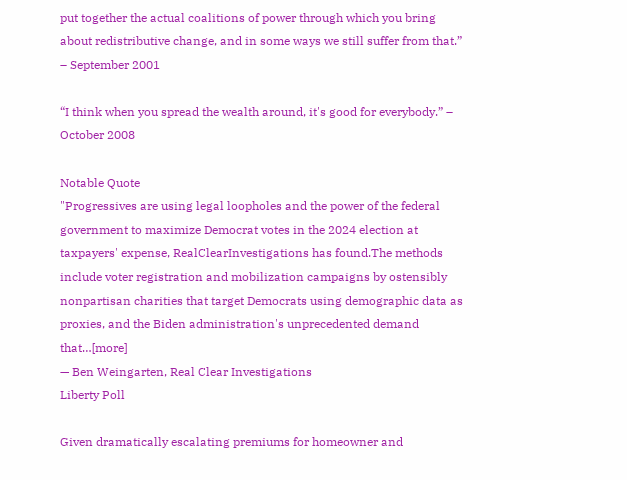put together the actual coalitions of power through which you bring about redistributive change, and in some ways we still suffer from that.” – September 2001

“I think when you spread the wealth around, it's good for everybody.” – October 2008

Notable Quote
"Progressives are using legal loopholes and the power of the federal government to maximize Democrat votes in the 2024 election at taxpayers' expense, RealClearInvestigations has found.The methods include voter registration and mobilization campaigns by ostensibly nonpartisan charities that target Democrats using demographic data as proxies, and the Biden administration's unprecedented demand that…[more]
— Ben Weingarten, Real Clear Investigations
Liberty Poll

Given dramatically escalating premiums for homeowner and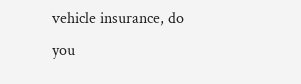vehicle insurance, do you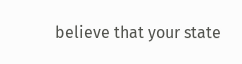believe that your state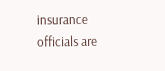insurance officials are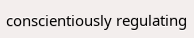conscientiously regulating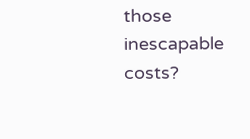those inescapable costs?